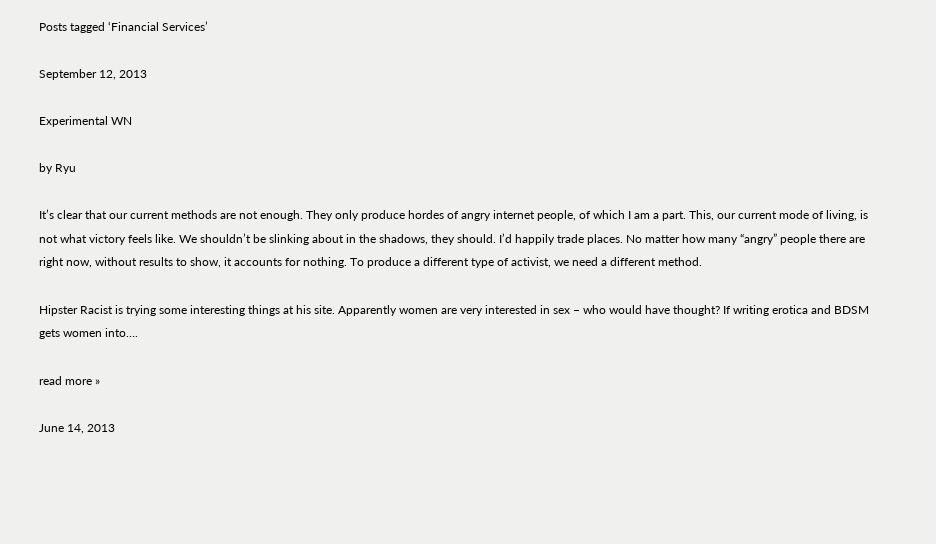Posts tagged ‘Financial Services’

September 12, 2013

Experimental WN

by Ryu

It’s clear that our current methods are not enough. They only produce hordes of angry internet people, of which I am a part. This, our current mode of living, is not what victory feels like. We shouldn’t be slinking about in the shadows, they should. I’d happily trade places. No matter how many “angry” people there are right now, without results to show, it accounts for nothing. To produce a different type of activist, we need a different method.

Hipster Racist is trying some interesting things at his site. Apparently women are very interested in sex – who would have thought? If writing erotica and BDSM gets women into….

read more »

June 14, 2013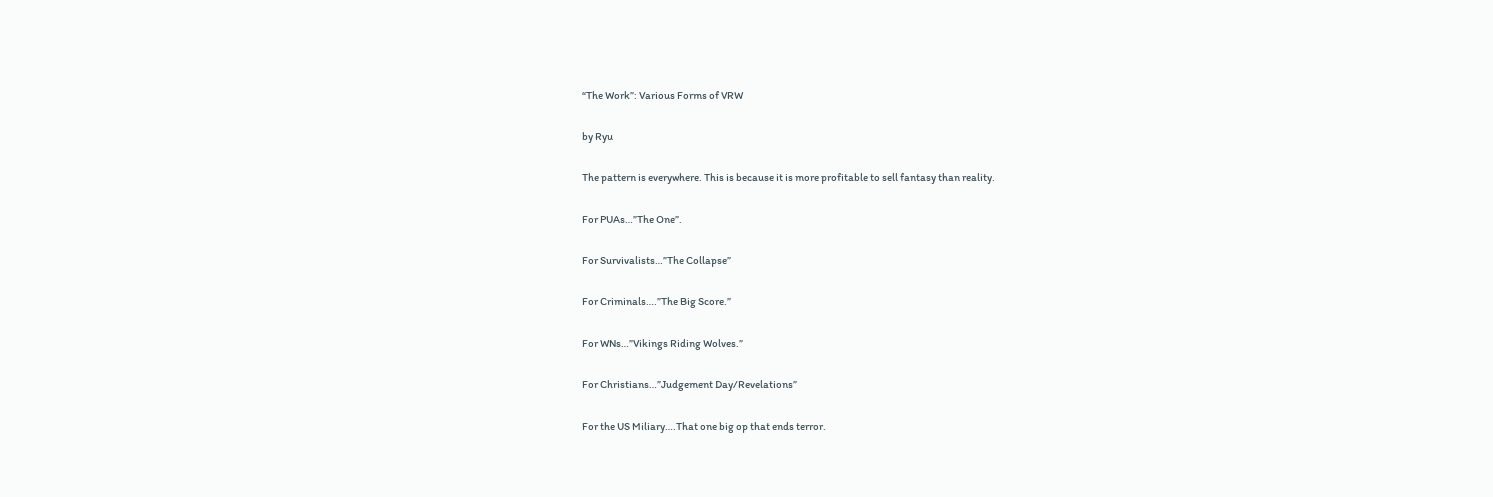“The Work”: Various Forms of VRW

by Ryu

The pattern is everywhere. This is because it is more profitable to sell fantasy than reality.

For PUAs…”The One”.

For Survivalists…”The Collapse”

For Criminals….”The Big Score.”

For WNs…”Vikings Riding Wolves.”

For Christians…”Judgement Day/Revelations”

For the US Miliary….That one big op that ends terror.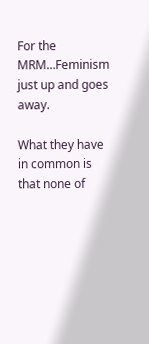For the MRM…Feminism just up and goes away.

What they have in common is that none of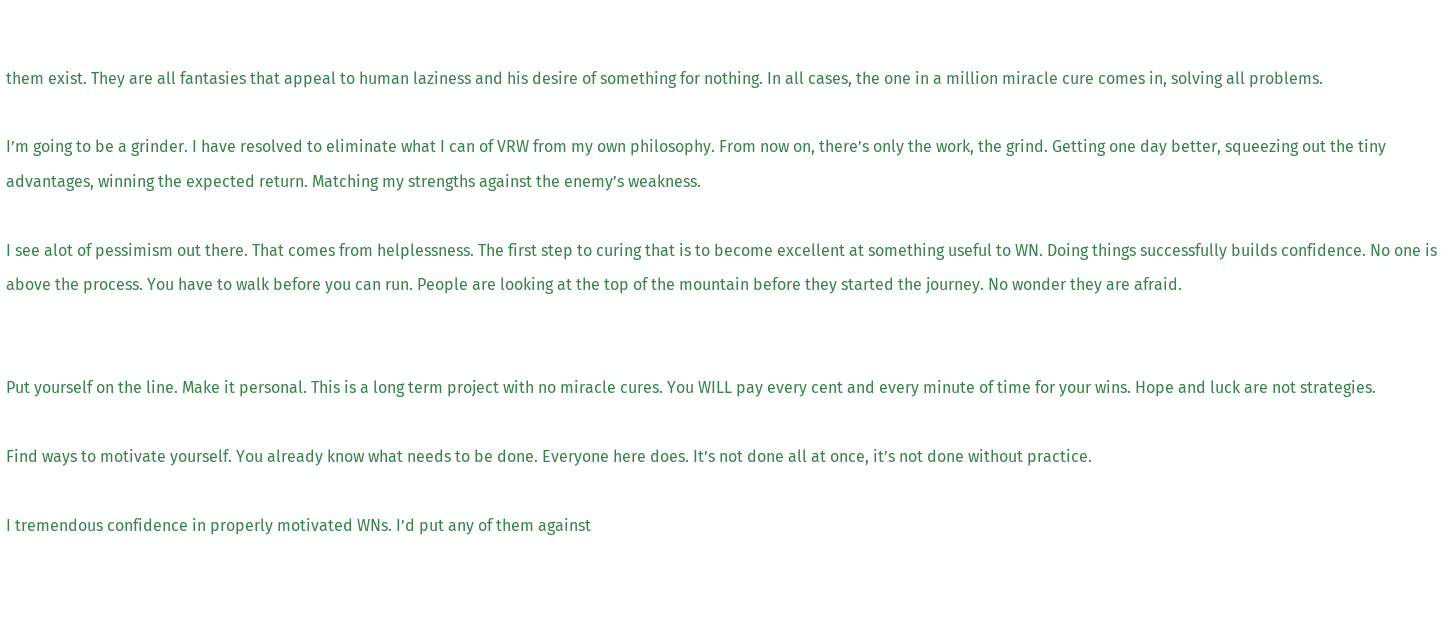them exist. They are all fantasies that appeal to human laziness and his desire of something for nothing. In all cases, the one in a million miracle cure comes in, solving all problems.

I’m going to be a grinder. I have resolved to eliminate what I can of VRW from my own philosophy. From now on, there’s only the work, the grind. Getting one day better, squeezing out the tiny advantages, winning the expected return. Matching my strengths against the enemy’s weakness.

I see alot of pessimism out there. That comes from helplessness. The first step to curing that is to become excellent at something useful to WN. Doing things successfully builds confidence. No one is above the process. You have to walk before you can run. People are looking at the top of the mountain before they started the journey. No wonder they are afraid.


Put yourself on the line. Make it personal. This is a long term project with no miracle cures. You WILL pay every cent and every minute of time for your wins. Hope and luck are not strategies.

Find ways to motivate yourself. You already know what needs to be done. Everyone here does. It’s not done all at once, it’s not done without practice.

I tremendous confidence in properly motivated WNs. I’d put any of them against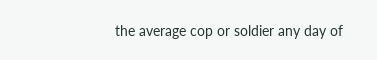the average cop or soldier any day of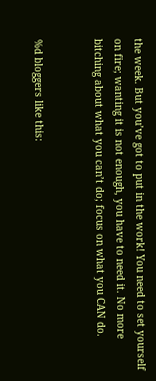the week. But you’ve got to put in the work! You need to set yourself on fire; wanting it is not enough, you have to need it. No more bitching about what you can’t do; focus on what you CAN do.


%d bloggers like this: